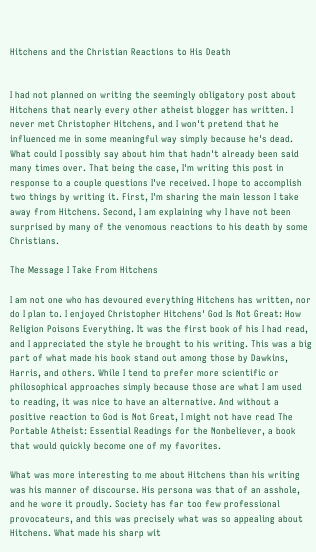Hitchens and the Christian Reactions to His Death


I had not planned on writing the seemingly obligatory post about Hitchens that nearly every other atheist blogger has written. I never met Christopher Hitchens, and I won't pretend that he influenced me in some meaningful way simply because he's dead. What could I possibly say about him that hadn't already been said many times over. That being the case, I'm writing this post in response to a couple questions I've received. I hope to accomplish two things by writing it. First, I'm sharing the main lesson I take away from Hitchens. Second, I am explaining why I have not been surprised by many of the venomous reactions to his death by some Christians.

The Message I Take From Hitchens

I am not one who has devoured everything Hitchens has written, nor do I plan to. I enjoyed Christopher Hitchens' God Is Not Great: How Religion Poisons Everything. It was the first book of his I had read, and I appreciated the style he brought to his writing. This was a big part of what made his book stand out among those by Dawkins, Harris, and others. While I tend to prefer more scientific or philosophical approaches simply because those are what I am used to reading, it was nice to have an alternative. And without a positive reaction to God is Not Great, I might not have read The Portable Atheist: Essential Readings for the Nonbeliever, a book that would quickly become one of my favorites.

What was more interesting to me about Hitchens than his writing was his manner of discourse. His persona was that of an asshole, and he wore it proudly. Society has far too few professional provocateurs, and this was precisely what was so appealing about Hitchens. What made his sharp wit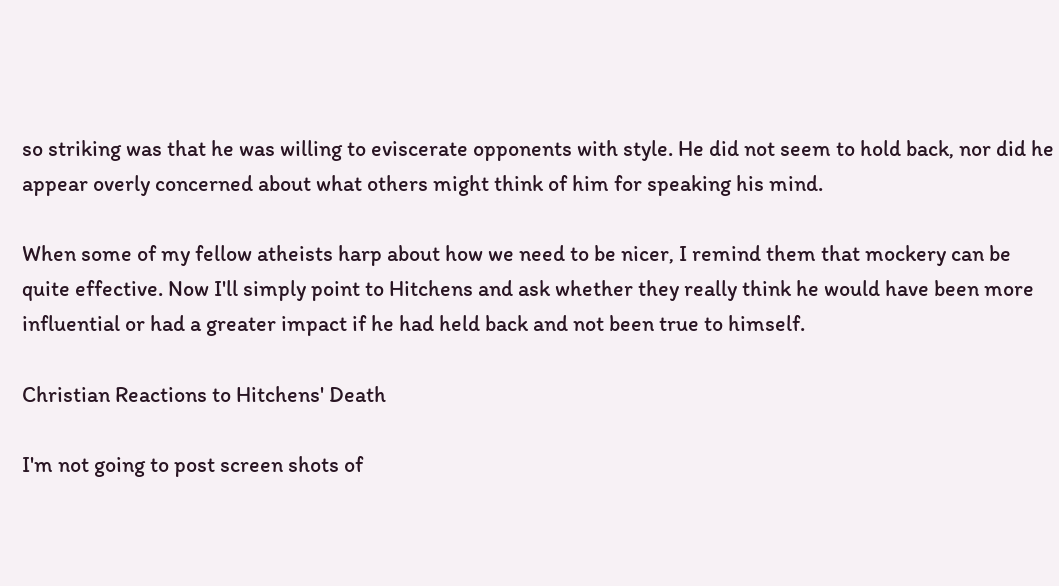so striking was that he was willing to eviscerate opponents with style. He did not seem to hold back, nor did he appear overly concerned about what others might think of him for speaking his mind.

When some of my fellow atheists harp about how we need to be nicer, I remind them that mockery can be quite effective. Now I'll simply point to Hitchens and ask whether they really think he would have been more influential or had a greater impact if he had held back and not been true to himself.

Christian Reactions to Hitchens' Death

I'm not going to post screen shots of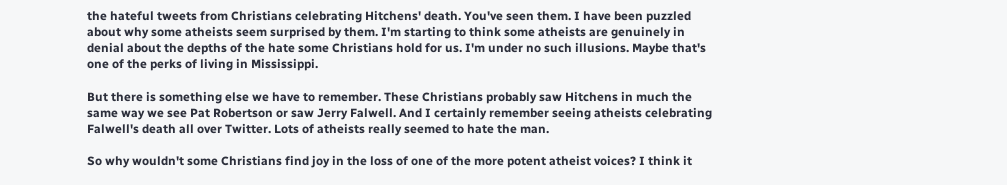the hateful tweets from Christians celebrating Hitchens' death. You've seen them. I have been puzzled about why some atheists seem surprised by them. I'm starting to think some atheists are genuinely in denial about the depths of the hate some Christians hold for us. I'm under no such illusions. Maybe that's one of the perks of living in Mississippi.

But there is something else we have to remember. These Christians probably saw Hitchens in much the same way we see Pat Robertson or saw Jerry Falwell. And I certainly remember seeing atheists celebrating Falwell's death all over Twitter. Lots of atheists really seemed to hate the man.

So why wouldn't some Christians find joy in the loss of one of the more potent atheist voices? I think it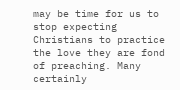may be time for us to stop expecting Christians to practice the love they are fond of preaching. Many certainly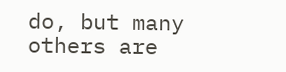do, but many others are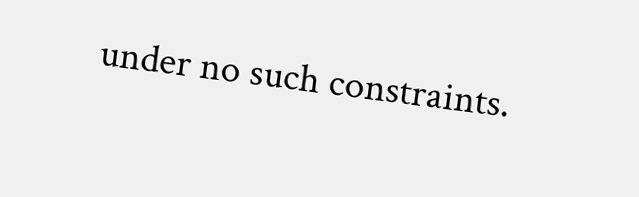under no such constraints.